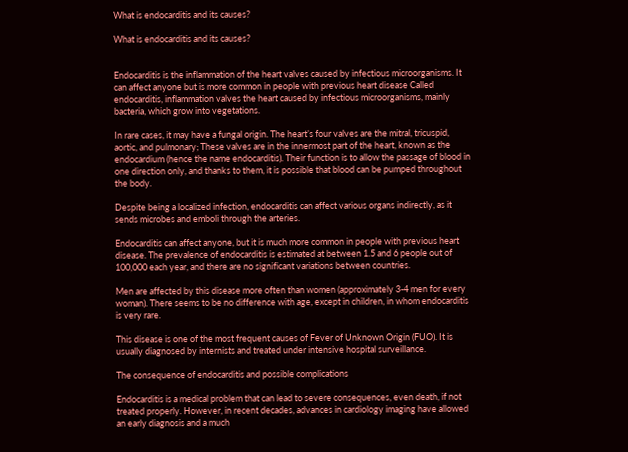What is endocarditis and its causes?

What is endocarditis and its causes?


Endocarditis is the inflammation of the heart valves caused by infectious microorganisms. It can affect anyone but is more common in people with previous heart disease Called endocarditis, inflammation valves the heart caused by infectious microorganisms, mainly bacteria, which grow into vegetations.

In rare cases, it may have a fungal origin. The heart’s four valves are the mitral, tricuspid, aortic, and pulmonary; These valves are in the innermost part of the heart, known as the endocardium (hence the name endocarditis). Their function is to allow the passage of blood in one direction only, and thanks to them, it is possible that blood can be pumped throughout the body.

Despite being a localized infection, endocarditis can affect various organs indirectly, as it sends microbes and emboli through the arteries.

Endocarditis can affect anyone, but it is much more common in people with previous heart disease. The prevalence of endocarditis is estimated at between 1.5 and 6 people out of 100,000 each year, and there are no significant variations between countries.

Men are affected by this disease more often than women (approximately 3-4 men for every woman). There seems to be no difference with age, except in children, in whom endocarditis is very rare.

This disease is one of the most frequent causes of Fever of Unknown Origin (FUO). It is usually diagnosed by internists and treated under intensive hospital surveillance.

The consequence of endocarditis and possible complications

Endocarditis is a medical problem that can lead to severe consequences, even death, if not treated properly. However, in recent decades, advances in cardiology imaging have allowed an early diagnosis and a much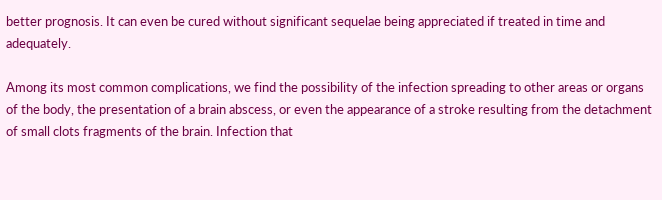better prognosis. It can even be cured without significant sequelae being appreciated if treated in time and adequately.

Among its most common complications, we find the possibility of the infection spreading to other areas or organs of the body, the presentation of a brain abscess, or even the appearance of a stroke resulting from the detachment of small clots fragments of the brain. Infection that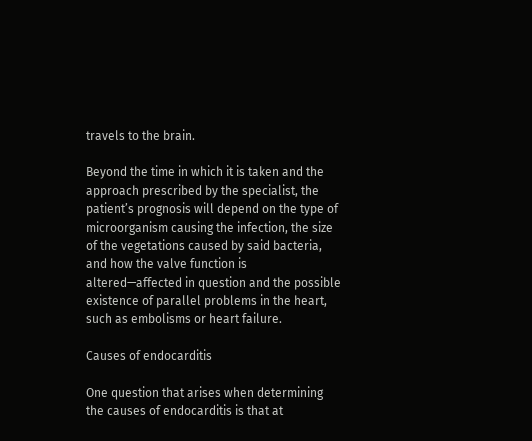travels to the brain.

Beyond the time in which it is taken and the approach prescribed by the specialist, the patient’s prognosis will depend on the type of microorganism causing the infection, the size of the vegetations caused by said bacteria, and how the valve function is altered—affected in question and the possible existence of parallel problems in the heart, such as embolisms or heart failure.

Causes of endocarditis

One question that arises when determining the causes of endocarditis is that at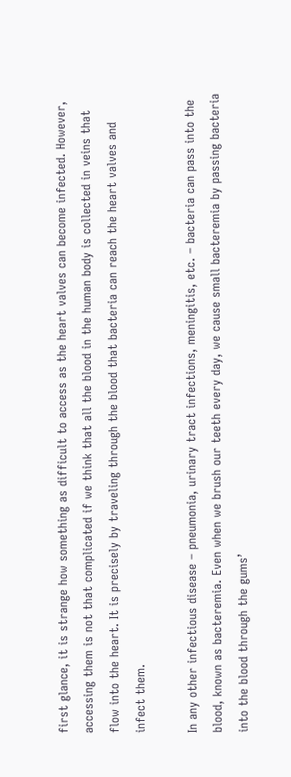first glance, it is strange how something as difficult to access as the heart valves can become infected. However, accessing them is not that complicated if we think that all the blood in the human body is collected in veins that flow into the heart. It is precisely by traveling through the blood that bacteria can reach the heart valves and infect them.

In any other infectious disease – pneumonia, urinary tract infections, meningitis, etc. – bacteria can pass into the blood, known as bacteremia. Even when we brush our teeth every day, we cause small bacteremia by passing bacteria into the blood through the gums’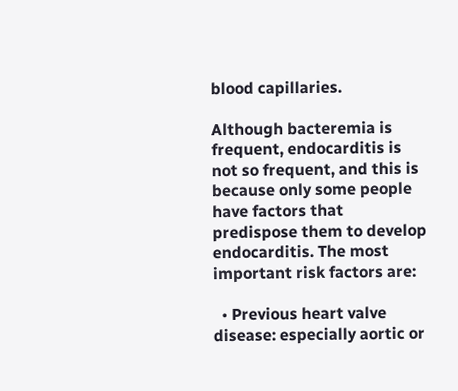blood capillaries.

Although bacteremia is frequent, endocarditis is not so frequent, and this is because only some people have factors that predispose them to develop endocarditis. The most important risk factors are:

  • Previous heart valve disease: especially aortic or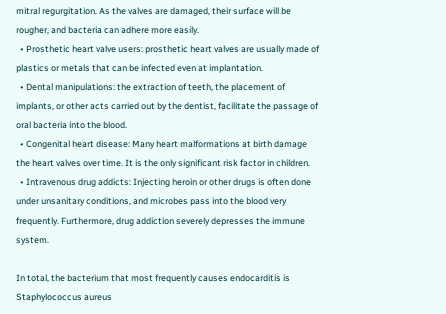mitral regurgitation. As the valves are damaged, their surface will be rougher, and bacteria can adhere more easily.
  • Prosthetic heart valve users: prosthetic heart valves are usually made of plastics or metals that can be infected even at implantation.
  • Dental manipulations: the extraction of teeth, the placement of implants, or other acts carried out by the dentist, facilitate the passage of oral bacteria into the blood.
  • Congenital heart disease: Many heart malformations at birth damage the heart valves over time. It is the only significant risk factor in children.
  • Intravenous drug addicts: Injecting heroin or other drugs is often done under unsanitary conditions, and microbes pass into the blood very frequently. Furthermore, drug addiction severely depresses the immune system.

In total, the bacterium that most frequently causes endocarditis is Staphylococcus aureus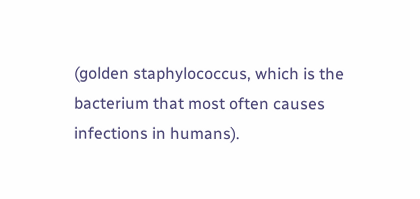(golden staphylococcus, which is the bacterium that most often causes infections in humans).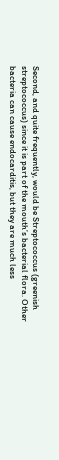Second, and quite frequently, would be Streptococcus (greenish streptococcus) since it is part of the mouth’s bacterial flora. Other bacteria can cause endocarditis, but they are much less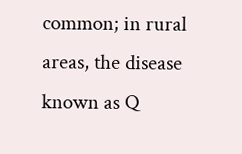common; in rural areas, the disease known as Q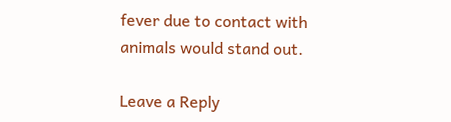fever due to contact with animals would stand out.

Leave a Reply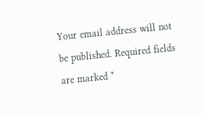Your email address will not be published. Required fields are marked *